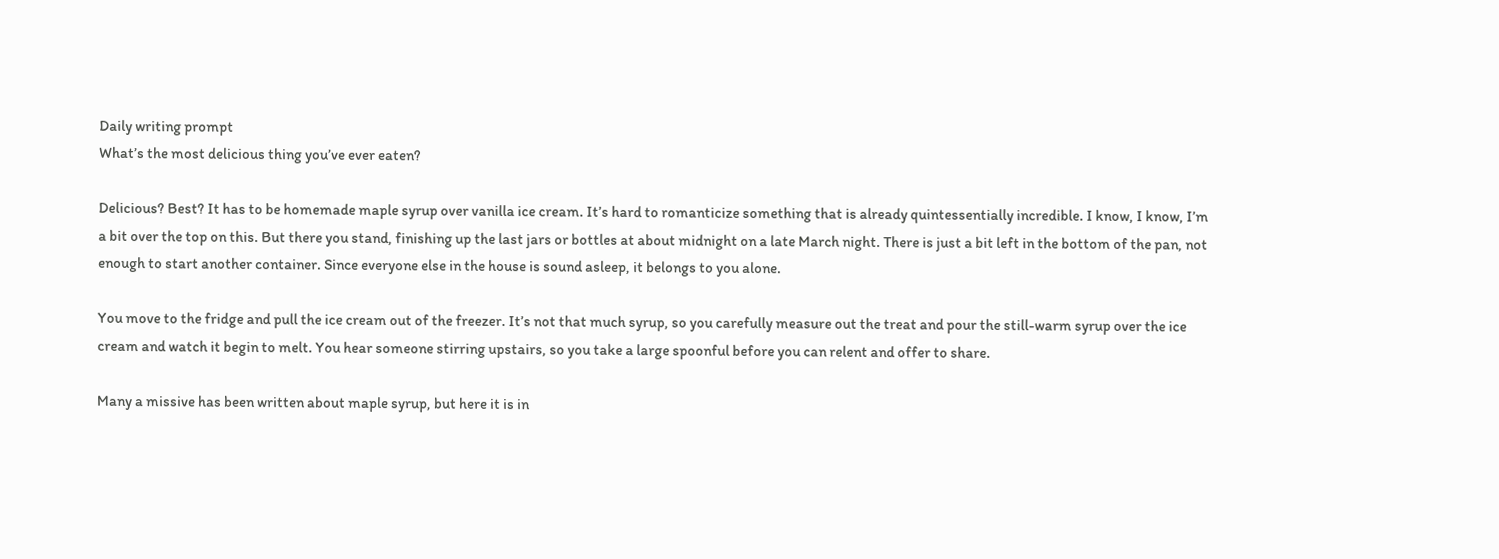Daily writing prompt
What’s the most delicious thing you’ve ever eaten?

Delicious? Best? It has to be homemade maple syrup over vanilla ice cream. It’s hard to romanticize something that is already quintessentially incredible. I know, I know, I’m a bit over the top on this. But there you stand, finishing up the last jars or bottles at about midnight on a late March night. There is just a bit left in the bottom of the pan, not enough to start another container. Since everyone else in the house is sound asleep, it belongs to you alone.

You move to the fridge and pull the ice cream out of the freezer. It’s not that much syrup, so you carefully measure out the treat and pour the still-warm syrup over the ice cream and watch it begin to melt. You hear someone stirring upstairs, so you take a large spoonful before you can relent and offer to share.

Many a missive has been written about maple syrup, but here it is in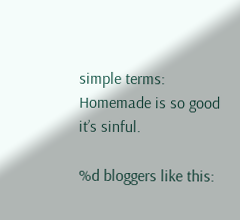simple terms: Homemade is so good it’s sinful.

%d bloggers like this: